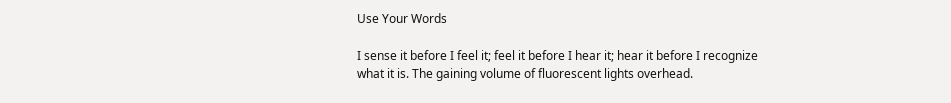Use Your Words

I sense it before I feel it; feel it before I hear it; hear it before I recognize what it is. The gaining volume of fluorescent lights overhead.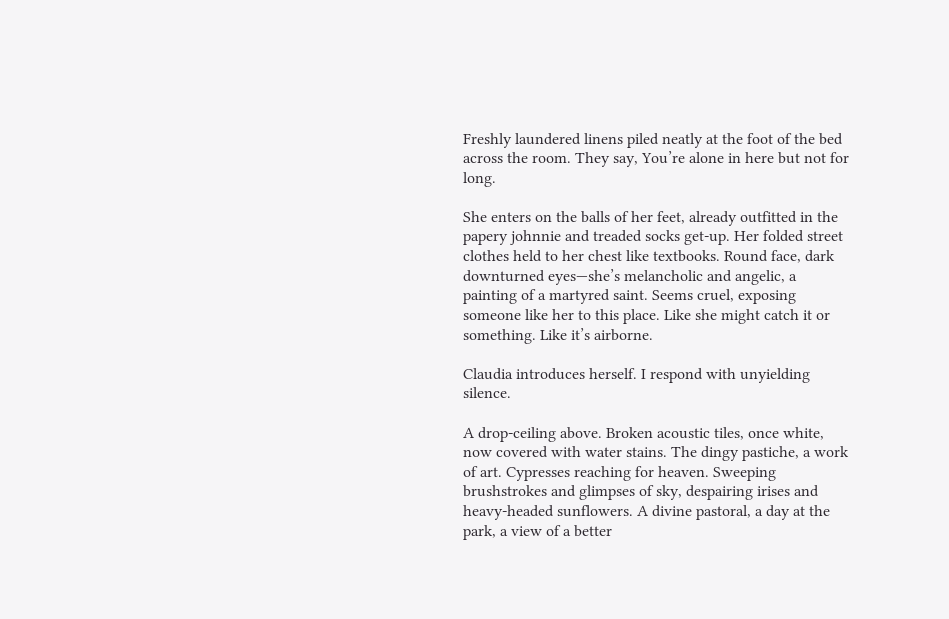Freshly laundered linens piled neatly at the foot of the bed across the room. They say, You’re alone in here but not for long.

She enters on the balls of her feet, already outfitted in the papery johnnie and treaded socks get-up. Her folded street clothes held to her chest like textbooks. Round face, dark downturned eyes—she’s melancholic and angelic, a painting of a martyred saint. Seems cruel, exposing someone like her to this place. Like she might catch it or something. Like it’s airborne.

Claudia introduces herself. I respond with unyielding silence.

A drop-ceiling above. Broken acoustic tiles, once white, now covered with water stains. The dingy pastiche, a work of art. Cypresses reaching for heaven. Sweeping brushstrokes and glimpses of sky, despairing irises and heavy-headed sunflowers. A divine pastoral, a day at the park, a view of a better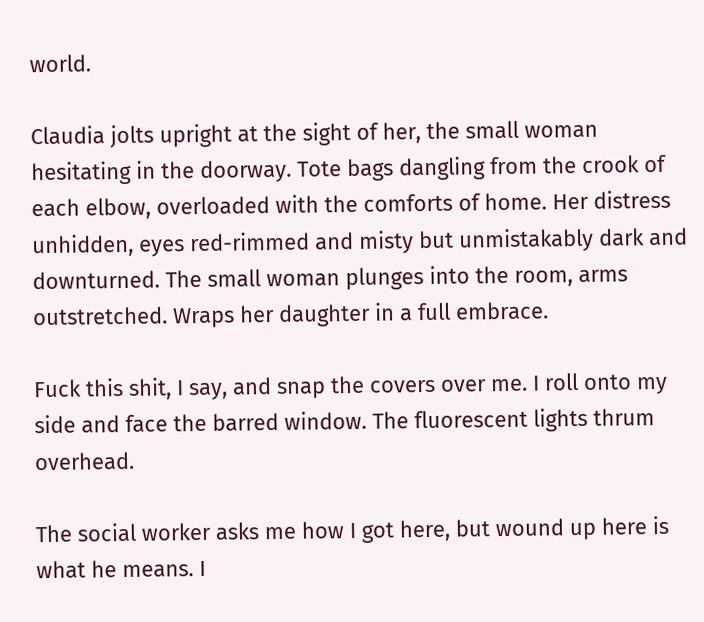world.

Claudia jolts upright at the sight of her, the small woman hesitating in the doorway. Tote bags dangling from the crook of each elbow, overloaded with the comforts of home. Her distress unhidden, eyes red-rimmed and misty but unmistakably dark and downturned. The small woman plunges into the room, arms outstretched. Wraps her daughter in a full embrace.

Fuck this shit, I say, and snap the covers over me. I roll onto my side and face the barred window. The fluorescent lights thrum overhead.

The social worker asks me how I got here, but wound up here is what he means. I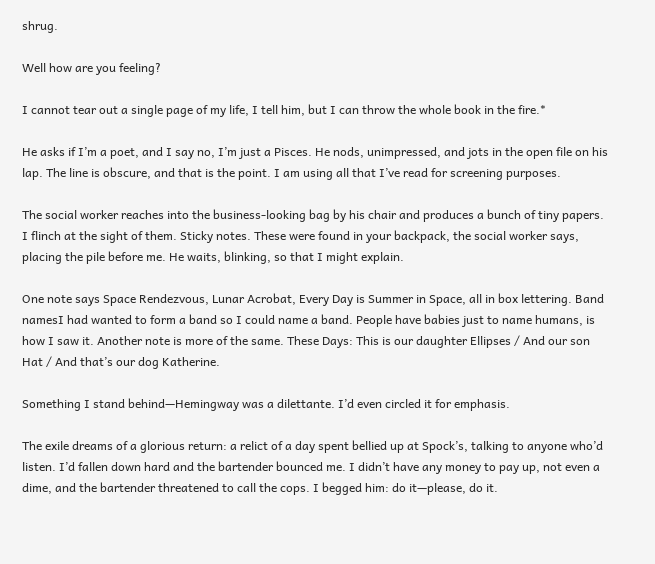shrug.

Well how are you feeling?

I cannot tear out a single page of my life, I tell him, but I can throw the whole book in the fire.*

He asks if I’m a poet, and I say no, I’m just a Pisces. He nods, unimpressed, and jots in the open file on his lap. The line is obscure, and that is the point. I am using all that I’ve read for screening purposes.

The social worker reaches into the business-looking bag by his chair and produces a bunch of tiny papers. I flinch at the sight of them. Sticky notes. These were found in your backpack, the social worker says, placing the pile before me. He waits, blinking, so that I might explain.

One note says Space Rendezvous, Lunar Acrobat, Every Day is Summer in Space, all in box lettering. Band namesI had wanted to form a band so I could name a band. People have babies just to name humans, is how I saw it. Another note is more of the same. These Days: This is our daughter Ellipses / And our son Hat / And that’s our dog Katherine.

Something I stand behind—Hemingway was a dilettante. I’d even circled it for emphasis.

The exile dreams of a glorious return: a relict of a day spent bellied up at Spock’s, talking to anyone who’d listen. I’d fallen down hard and the bartender bounced me. I didn’t have any money to pay up, not even a dime, and the bartender threatened to call the cops. I begged him: do it—please, do it.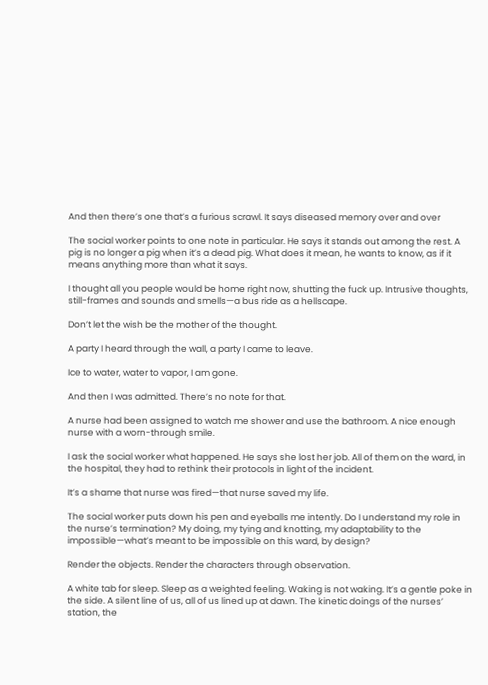And then there’s one that’s a furious scrawl. It says diseased memory over and over

The social worker points to one note in particular. He says it stands out among the rest. A pig is no longer a pig when it’s a dead pig. What does it mean, he wants to know, as if it means anything more than what it says.

I thought all you people would be home right now, shutting the fuck up. Intrusive thoughts, still-frames and sounds and smells—a bus ride as a hellscape.

Don’t let the wish be the mother of the thought.

A party I heard through the wall, a party I came to leave.

Ice to water, water to vapor, I am gone.

And then I was admitted. There’s no note for that.

A nurse had been assigned to watch me shower and use the bathroom. A nice enough nurse with a worn-through smile.

I ask the social worker what happened. He says she lost her job. All of them on the ward, in the hospital, they had to rethink their protocols in light of the incident.

It’s a shame that nurse was fired—that nurse saved my life.

The social worker puts down his pen and eyeballs me intently. Do I understand my role in the nurse’s termination? My doing, my tying and knotting, my adaptability to the impossible—what’s meant to be impossible on this ward, by design?

Render the objects. Render the characters through observation.

A white tab for sleep. Sleep as a weighted feeling. Waking is not waking. It’s a gentle poke in the side. A silent line of us, all of us lined up at dawn. The kinetic doings of the nurses’ station, the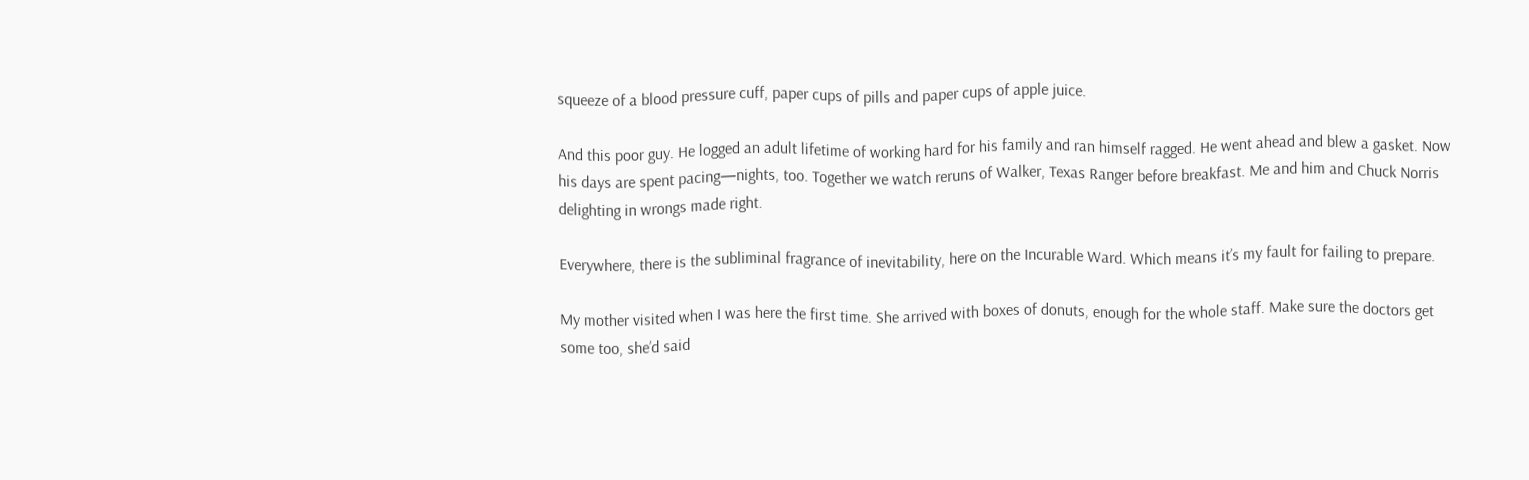squeeze of a blood pressure cuff, paper cups of pills and paper cups of apple juice.

And this poor guy. He logged an adult lifetime of working hard for his family and ran himself ragged. He went ahead and blew a gasket. Now his days are spent pacing—nights, too. Together we watch reruns of Walker, Texas Ranger before breakfast. Me and him and Chuck Norris delighting in wrongs made right.

Everywhere, there is the subliminal fragrance of inevitability, here on the Incurable Ward. Which means it’s my fault for failing to prepare.

My mother visited when I was here the first time. She arrived with boxes of donuts, enough for the whole staff. Make sure the doctors get some too, she’d said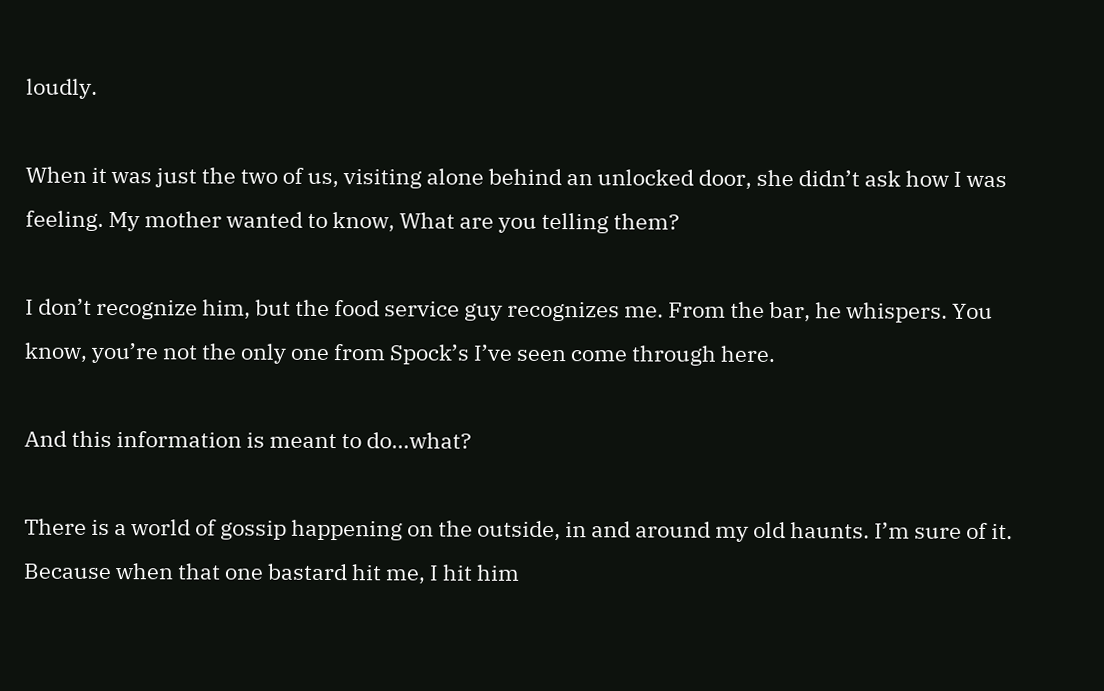loudly.

When it was just the two of us, visiting alone behind an unlocked door, she didn’t ask how I was feeling. My mother wanted to know, What are you telling them?

I don’t recognize him, but the food service guy recognizes me. From the bar, he whispers. You know, you’re not the only one from Spock’s I’ve seen come through here.

And this information is meant to do…what?

There is a world of gossip happening on the outside, in and around my old haunts. I’m sure of it. Because when that one bastard hit me, I hit him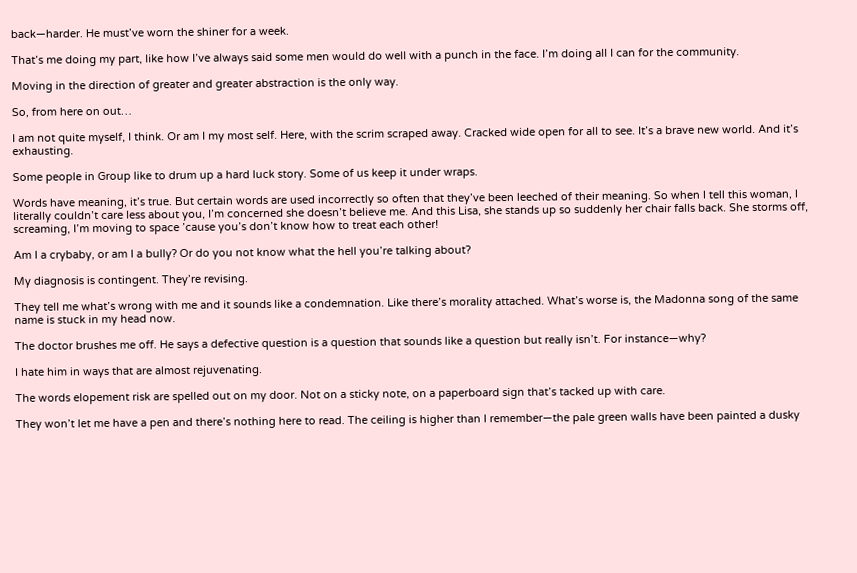back—harder. He must’ve worn the shiner for a week.

That’s me doing my part, like how I’ve always said some men would do well with a punch in the face. I’m doing all I can for the community.

Moving in the direction of greater and greater abstraction is the only way.

So, from here on out…

I am not quite myself, I think. Or am I my most self. Here, with the scrim scraped away. Cracked wide open for all to see. It’s a brave new world. And it’s exhausting.

Some people in Group like to drum up a hard luck story. Some of us keep it under wraps.

Words have meaning, it’s true. But certain words are used incorrectly so often that they’ve been leeched of their meaning. So when I tell this woman, I literally couldn’t care less about you, I’m concerned she doesn’t believe me. And this Lisa, she stands up so suddenly her chair falls back. She storms off, screaming, I’m moving to space ’cause you’s don’t know how to treat each other!

Am I a crybaby, or am I a bully? Or do you not know what the hell you’re talking about?

My diagnosis is contingent. They’re revising.

They tell me what’s wrong with me and it sounds like a condemnation. Like there’s morality attached. What’s worse is, the Madonna song of the same name is stuck in my head now.

The doctor brushes me off. He says a defective question is a question that sounds like a question but really isn’t. For instance—why?

I hate him in ways that are almost rejuvenating.

The words elopement risk are spelled out on my door. Not on a sticky note, on a paperboard sign that’s tacked up with care.

They won’t let me have a pen and there’s nothing here to read. The ceiling is higher than I remember—the pale green walls have been painted a dusky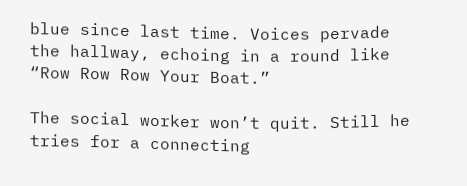blue since last time. Voices pervade the hallway, echoing in a round like “Row Row Row Your Boat.”

The social worker won’t quit. Still he tries for a connecting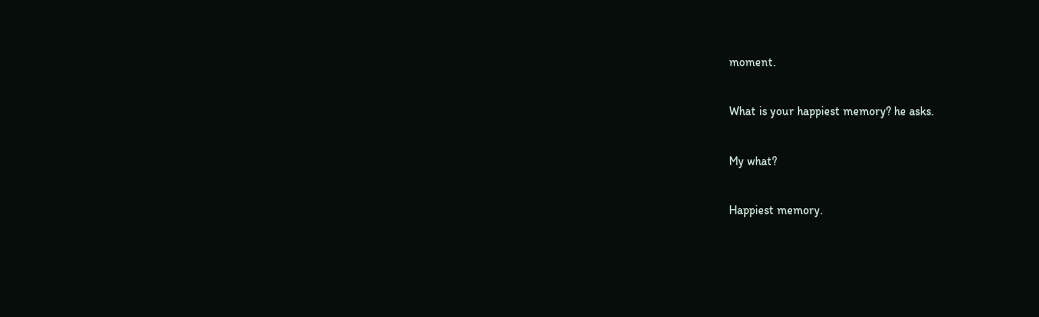moment.

What is your happiest memory? he asks.

My what?

Happiest memory.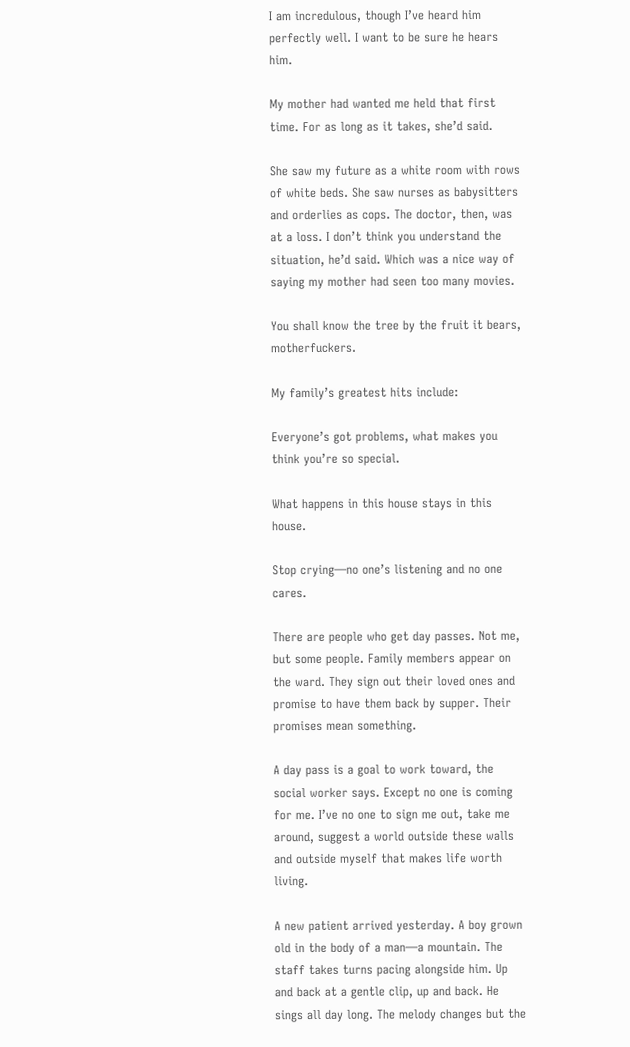I am incredulous, though I’ve heard him perfectly well. I want to be sure he hears him.

My mother had wanted me held that first time. For as long as it takes, she’d said.

She saw my future as a white room with rows of white beds. She saw nurses as babysitters and orderlies as cops. The doctor, then, was at a loss. I don’t think you understand the situation, he’d said. Which was a nice way of saying my mother had seen too many movies.

You shall know the tree by the fruit it bears, motherfuckers.

My family’s greatest hits include:

Everyone’s got problems, what makes you think you’re so special.

What happens in this house stays in this house.

Stop crying—no one’s listening and no one cares.

There are people who get day passes. Not me, but some people. Family members appear on the ward. They sign out their loved ones and promise to have them back by supper. Their promises mean something.

A day pass is a goal to work toward, the social worker says. Except no one is coming for me. I’ve no one to sign me out, take me around, suggest a world outside these walls and outside myself that makes life worth living.

A new patient arrived yesterday. A boy grown old in the body of a man—a mountain. The staff takes turns pacing alongside him. Up and back at a gentle clip, up and back. He sings all day long. The melody changes but the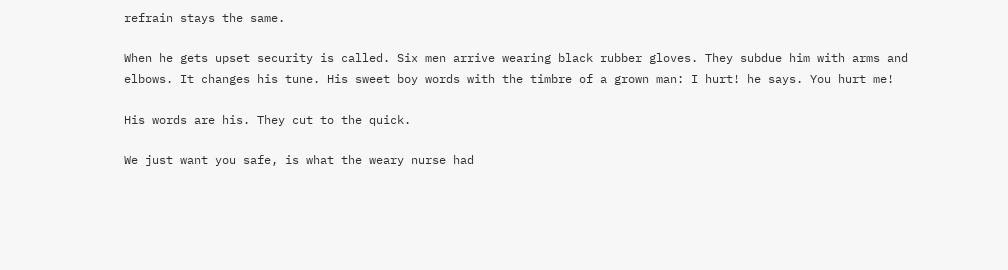refrain stays the same.

When he gets upset security is called. Six men arrive wearing black rubber gloves. They subdue him with arms and elbows. It changes his tune. His sweet boy words with the timbre of a grown man: I hurt! he says. You hurt me!

His words are his. They cut to the quick.

We just want you safe, is what the weary nurse had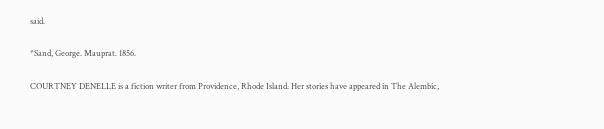said.

*Sand, George. Mauprat. 1856.

COURTNEY DENELLE is a fiction writer from Providence, Rhode Island. Her stories have appeared in The Alembic,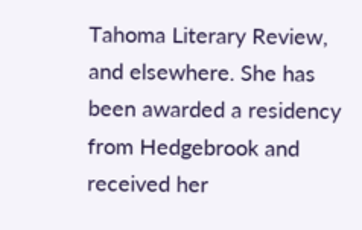Tahoma Literary Review, and elsewhere. She has been awarded a residency from Hedgebrook and received her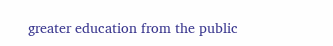greater education from the public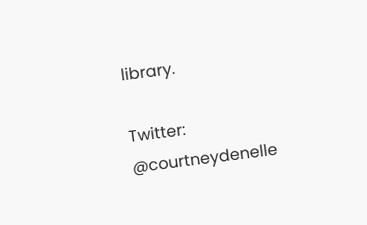library.

Twitter: @courtneydenelle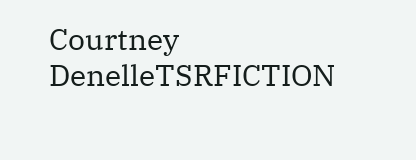Courtney DenelleTSRFICTION